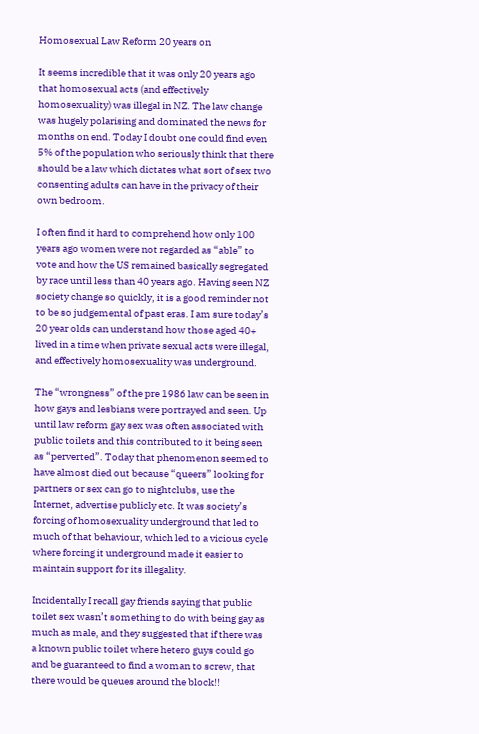Homosexual Law Reform 20 years on

It seems incredible that it was only 20 years ago that homosexual acts (and effectively homosexuality) was illegal in NZ. The law change was hugely polarising and dominated the news for months on end. Today I doubt one could find even 5% of the population who seriously think that there should be a law which dictates what sort of sex two consenting adults can have in the privacy of their own bedroom.

I often find it hard to comprehend how only 100 years ago women were not regarded as “able” to vote and how the US remained basically segregated by race until less than 40 years ago. Having seen NZ society change so quickly, it is a good reminder not to be so judgemental of past eras. I am sure today’s 20 year olds can understand how those aged 40+ lived in a time when private sexual acts were illegal, and effectively homosexuality was underground.

The “wrongness” of the pre 1986 law can be seen in how gays and lesbians were portrayed and seen. Up until law reform gay sex was often associated with public toilets and this contributed to it being seen as “perverted”. Today that phenomenon seemed to have almost died out because “queers” looking for partners or sex can go to nightclubs, use the Internet, advertise publicly etc. It was society’s forcing of homosexuality underground that led to much of that behaviour, which led to a vicious cycle where forcing it underground made it easier to maintain support for its illegality.

Incidentally I recall gay friends saying that public toilet sex wasn’t something to do with being gay as much as male, and they suggested that if there was a known public toilet where hetero guys could go and be guaranteed to find a woman to screw, that there would be queues around the block!!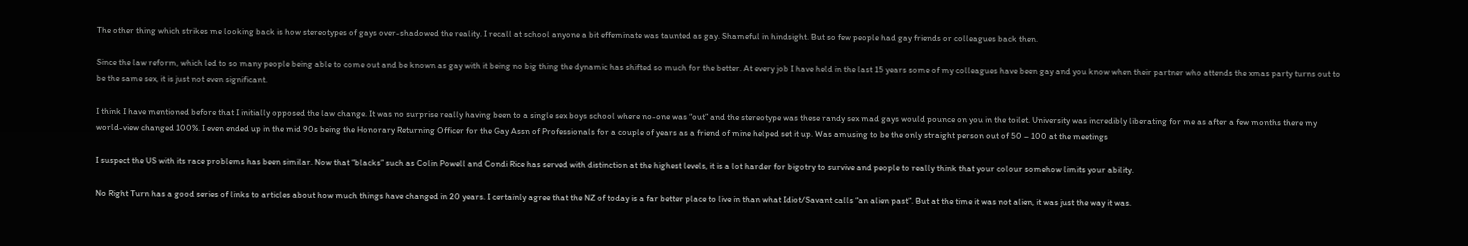The other thing which strikes me looking back is how stereotypes of gays over-shadowed the reality. I recall at school anyone a bit effeminate was taunted as gay. Shameful in hindsight. But so few people had gay friends or colleagues back then.

Since the law reform, which led to so many people being able to come out and be known as gay with it being no big thing the dynamic has shifted so much for the better. At every job I have held in the last 15 years some of my colleagues have been gay and you know when their partner who attends the xmas party turns out to be the same sex, it is just not even significant.

I think I have mentioned before that I initially opposed the law change. It was no surprise really having been to a single sex boys school where no-one was “out” and the stereotype was these randy sex mad gays would pounce on you in the toilet. University was incredibly liberating for me as after a few months there my world-view changed 100%. I even ended up in the mid 90s being the Honorary Returning Officer for the Gay Assn of Professionals for a couple of years as a friend of mine helped set it up. Was amusing to be the only straight person out of 50 – 100 at the meetings

I suspect the US with its race problems has been similar. Now that “blacks” such as Colin Powell and Condi Rice has served with distinction at the highest levels, it is a lot harder for bigotry to survive and people to really think that your colour somehow limits your ability.

No Right Turn has a good series of links to articles about how much things have changed in 20 years. I certainly agree that the NZ of today is a far better place to live in than what Idiot/Savant calls “an alien past”. But at the time it was not alien, it was just the way it was.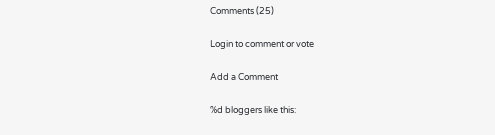Comments (25)

Login to comment or vote

Add a Comment

%d bloggers like this: